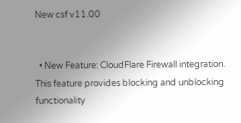New csf v11.00


  • New Feature: CloudFlare Firewall integration. This feature provides blocking and unblocking functionality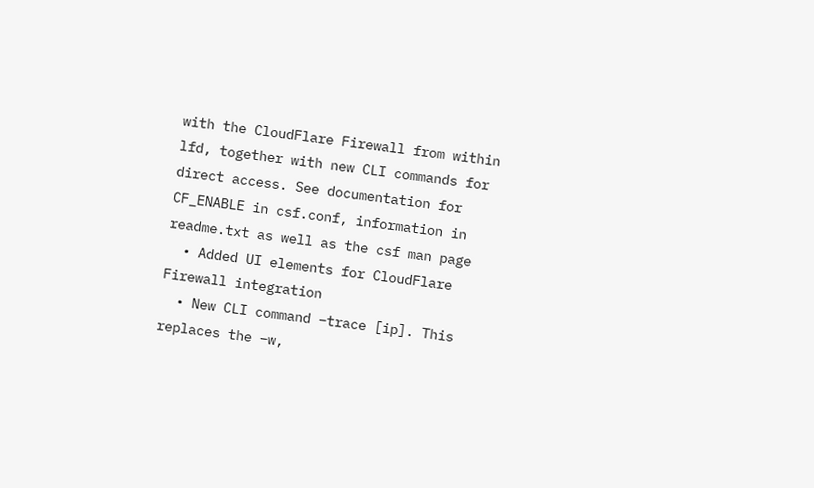with the CloudFlare Firewall from within lfd, together with new CLI commands for direct access. See documentation for CF_ENABLE in csf.conf, information in readme.txt as well as the csf man page
  • Added UI elements for CloudFlare Firewall integration
  • New CLI command –trace [ip]. This replaces the –w,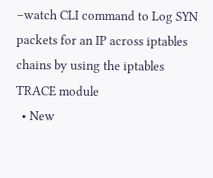–watch CLI command to Log SYN packets for an IP across iptables chains by using the iptables TRACE module
  • New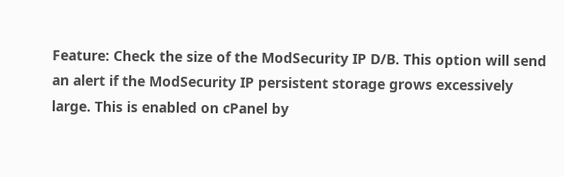Feature: Check the size of the ModSecurity IP D/B. This option will send an alert if the ModSecurity IP persistent storage grows excessively large. This is enabled on cPanel by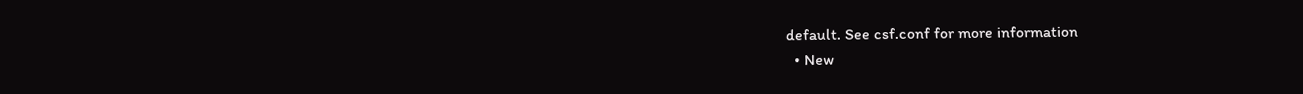default. See csf.conf for more information
  • New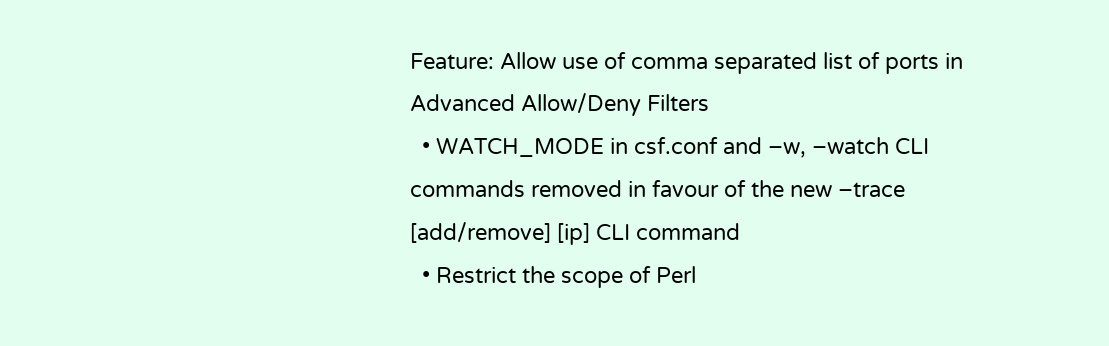Feature: Allow use of comma separated list of ports in Advanced Allow/Deny Filters
  • WATCH_MODE in csf.conf and –w, –watch CLI commands removed in favour of the new –trace [add/remove] [ip] CLI command
  • Restrict the scope of Perl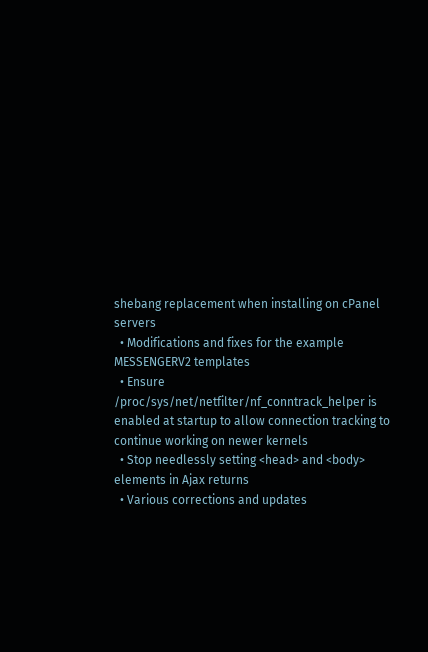shebang replacement when installing on cPanel servers
  • Modifications and fixes for the example MESSENGERV2 templates
  • Ensure /proc/sys/net/netfilter/nf_conntrack_helper is enabled at startup to allow connection tracking to continue working on newer kernels
  • Stop needlessly setting <head> and <body> elements in Ajax returns
  • Various corrections and updates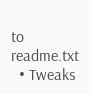to readme.txt
  • Tweaks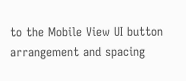to the Mobile View UI button arrangement and spacing